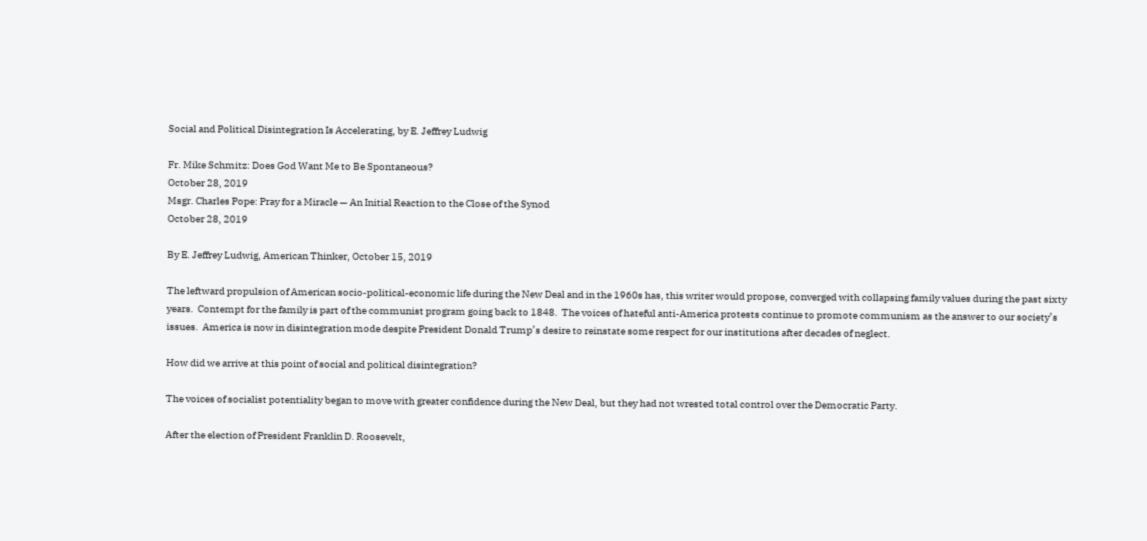Social and Political Disintegration Is Accelerating, by E. Jeffrey Ludwig

Fr. Mike Schmitz: Does God Want Me to Be Spontaneous?
October 28, 2019
Msgr. Charles Pope: Pray for a Miracle — An Initial Reaction to the Close of the Synod
October 28, 2019

By E. Jeffrey Ludwig, American Thinker, October 15, 2019

The leftward propulsion of American socio-political-economic life during the New Deal and in the 1960s has, this writer would propose, converged with collapsing family values during the past sixty years.  Contempt for the family is part of the communist program going back to 1848.  The voices of hateful anti-America protests continue to promote communism as the answer to our society’s issues.  America is now in disintegration mode despite President Donald Trump’s desire to reinstate some respect for our institutions after decades of neglect.

How did we arrive at this point of social and political disintegration?

The voices of socialist potentiality began to move with greater confidence during the New Deal, but they had not wrested total control over the Democratic Party.

After the election of President Franklin D. Roosevelt,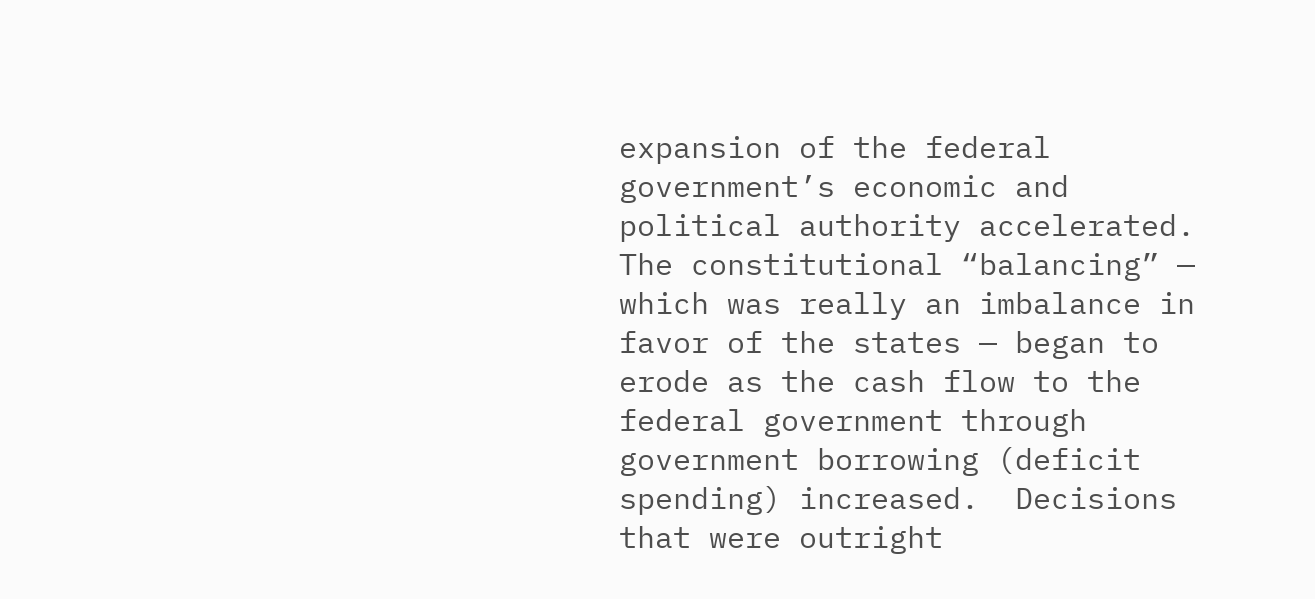expansion of the federal government’s economic and political authority accelerated.  The constitutional “balancing” — which was really an imbalance in favor of the states — began to erode as the cash flow to the federal government through government borrowing (deficit spending) increased.  Decisions that were outright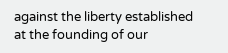against the liberty established at the founding of our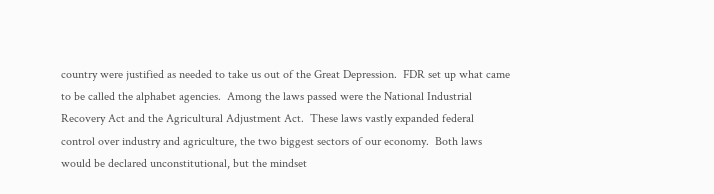country were justified as needed to take us out of the Great Depression.  FDR set up what came to be called the alphabet agencies.  Among the laws passed were the National Industrial Recovery Act and the Agricultural Adjustment Act.  These laws vastly expanded federal control over industry and agriculture, the two biggest sectors of our economy.  Both laws would be declared unconstitutional, but the mindset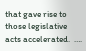that gave rise to those legislative acts accelerated.  ….